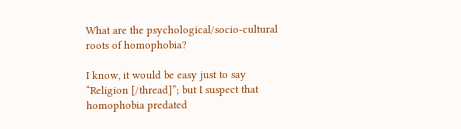What are the psychological/socio-cultural roots of homophobia?

I know, it would be easy just to say “Religion [/thread]”; but I suspect that homophobia predated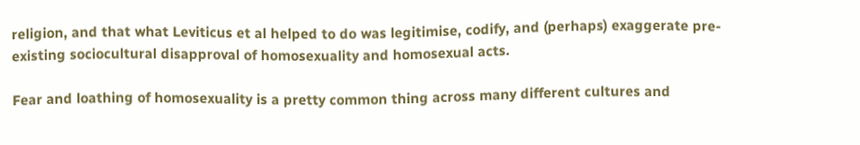religion, and that what Leviticus et al helped to do was legitimise, codify, and (perhaps) exaggerate pre-existing sociocultural disapproval of homosexuality and homosexual acts.

Fear and loathing of homosexuality is a pretty common thing across many different cultures and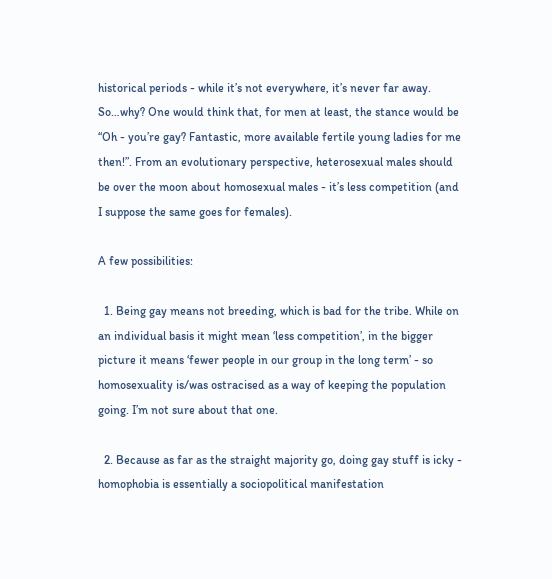historical periods - while it’s not everywhere, it’s never far away. So…why? One would think that, for men at least, the stance would be “Oh - you’re gay? Fantastic, more available fertile young ladies for me then!”. From an evolutionary perspective, heterosexual males should be over the moon about homosexual males - it’s less competition (and I suppose the same goes for females).

A few possibilities:

  1. Being gay means not breeding, which is bad for the tribe. While on an individual basis it might mean ‘less competition’, in the bigger picture it means ‘fewer people in our group in the long term’ - so homosexuality is/was ostracised as a way of keeping the population going. I’m not sure about that one.

  2. Because as far as the straight majority go, doing gay stuff is icky - homophobia is essentially a sociopolitical manifestation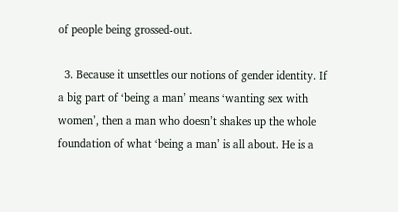of people being grossed-out.

  3. Because it unsettles our notions of gender identity. If a big part of ‘being a man’ means ‘wanting sex with women’, then a man who doesn’t shakes up the whole foundation of what ‘being a man’ is all about. He is a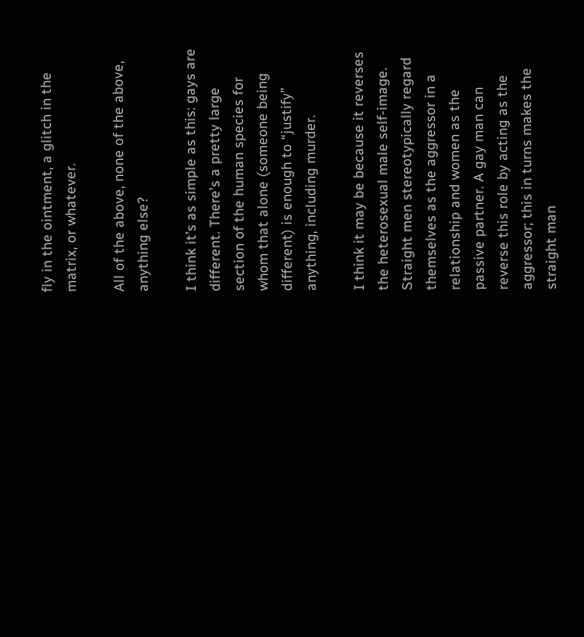fly in the ointment, a glitch in the matrix, or whatever.

All of the above, none of the above, anything else?

I think it’s as simple as this: gays are different. There’s a pretty large section of the human species for whom that alone (someone being different) is enough to “justify” anything, including murder.

I think it may be because it reverses the heterosexual male self-image. Straight men stereotypically regard themselves as the aggressor in a relationship and women as the passive partner. A gay man can reverse this role by acting as the aggressor; this in turns makes the straight man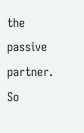the passive partner. So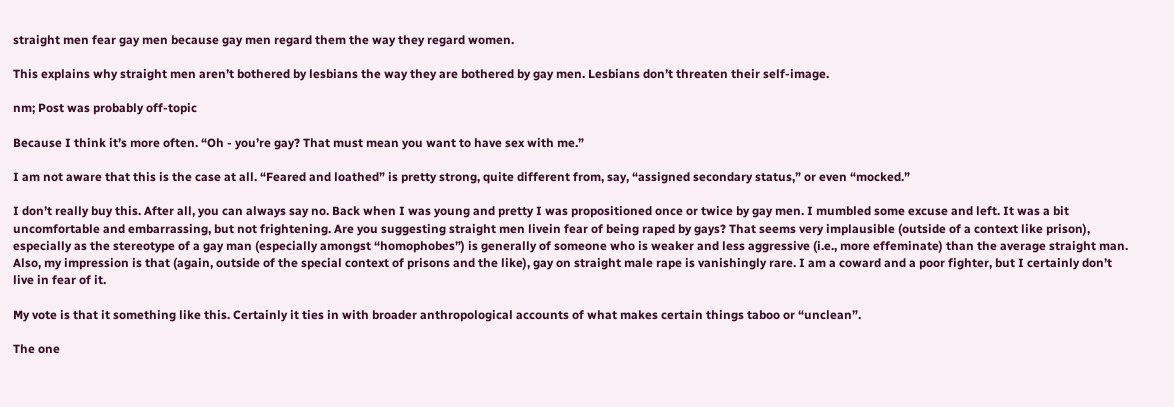straight men fear gay men because gay men regard them the way they regard women.

This explains why straight men aren’t bothered by lesbians the way they are bothered by gay men. Lesbians don’t threaten their self-image.

nm; Post was probably off-topic

Because I think it’s more often. “Oh - you’re gay? That must mean you want to have sex with me.”

I am not aware that this is the case at all. “Feared and loathed” is pretty strong, quite different from, say, “assigned secondary status,” or even “mocked.”

I don’t really buy this. After all, you can always say no. Back when I was young and pretty I was propositioned once or twice by gay men. I mumbled some excuse and left. It was a bit uncomfortable and embarrassing, but not frightening. Are you suggesting straight men livein fear of being raped by gays? That seems very implausible (outside of a context like prison), especially as the stereotype of a gay man (especially amongst “homophobes”) is generally of someone who is weaker and less aggressive (i.e., more effeminate) than the average straight man. Also, my impression is that (again, outside of the special context of prisons and the like), gay on straight male rape is vanishingly rare. I am a coward and a poor fighter, but I certainly don’t live in fear of it.

My vote is that it something like this. Certainly it ties in with broader anthropological accounts of what makes certain things taboo or “unclean”.

The one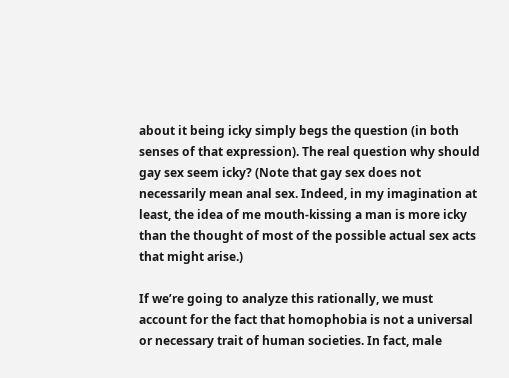about it being icky simply begs the question (in both senses of that expression). The real question why should gay sex seem icky? (Note that gay sex does not necessarily mean anal sex. Indeed, in my imagination at least, the idea of me mouth-kissing a man is more icky than the thought of most of the possible actual sex acts that might arise.)

If we’re going to analyze this rationally, we must account for the fact that homophobia is not a universal or necessary trait of human societies. In fact, male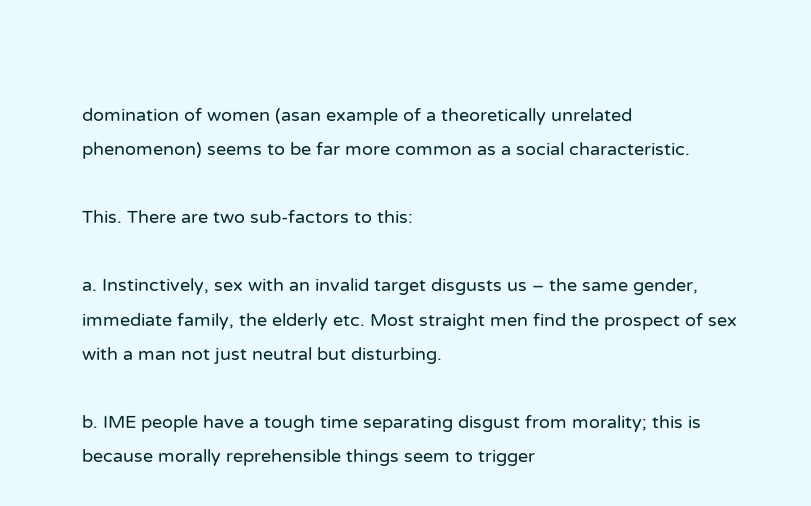domination of women (asan example of a theoretically unrelated phenomenon) seems to be far more common as a social characteristic.

This. There are two sub-factors to this:

a. Instinctively, sex with an invalid target disgusts us – the same gender, immediate family, the elderly etc. Most straight men find the prospect of sex with a man not just neutral but disturbing.

b. IME people have a tough time separating disgust from morality; this is because morally reprehensible things seem to trigger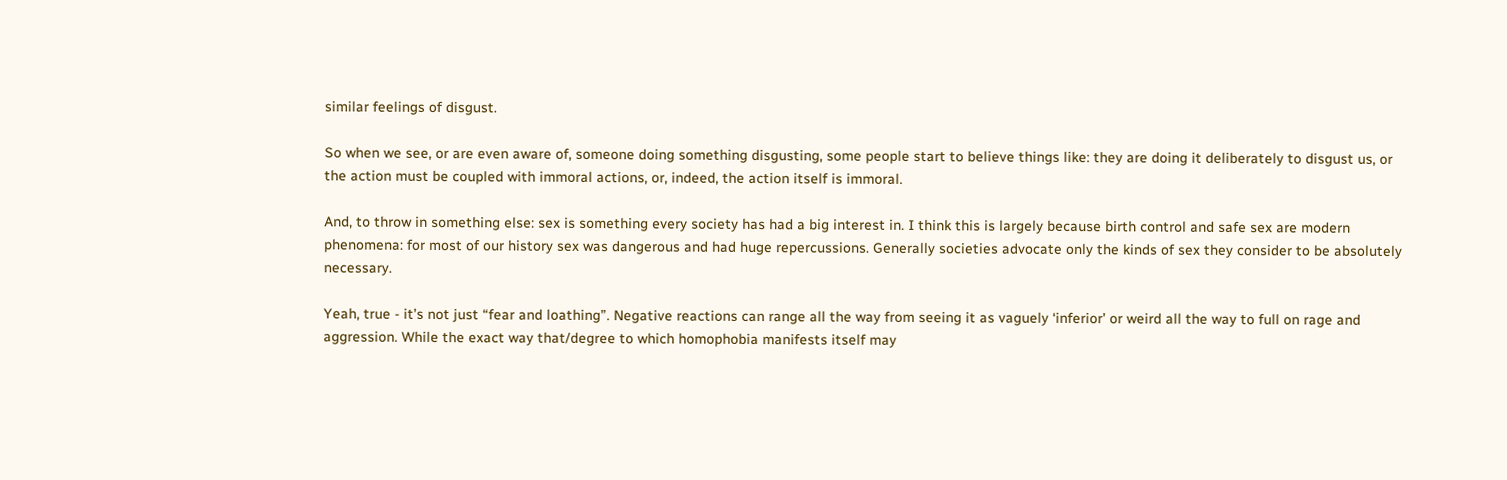similar feelings of disgust.

So when we see, or are even aware of, someone doing something disgusting, some people start to believe things like: they are doing it deliberately to disgust us, or the action must be coupled with immoral actions, or, indeed, the action itself is immoral.

And, to throw in something else: sex is something every society has had a big interest in. I think this is largely because birth control and safe sex are modern phenomena: for most of our history sex was dangerous and had huge repercussions. Generally societies advocate only the kinds of sex they consider to be absolutely necessary.

Yeah, true - it’s not just “fear and loathing”. Negative reactions can range all the way from seeing it as vaguely ‘inferior’ or weird all the way to full on rage and aggression. While the exact way that/degree to which homophobia manifests itself may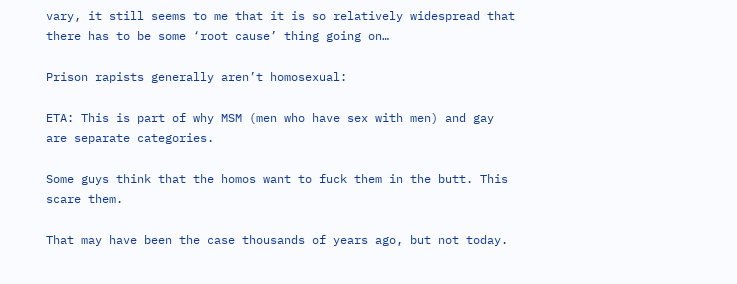vary, it still seems to me that it is so relatively widespread that there has to be some ‘root cause’ thing going on…

Prison rapists generally aren’t homosexual:

ETA: This is part of why MSM (men who have sex with men) and gay are separate categories.

Some guys think that the homos want to fuck them in the butt. This scare them.

That may have been the case thousands of years ago, but not today.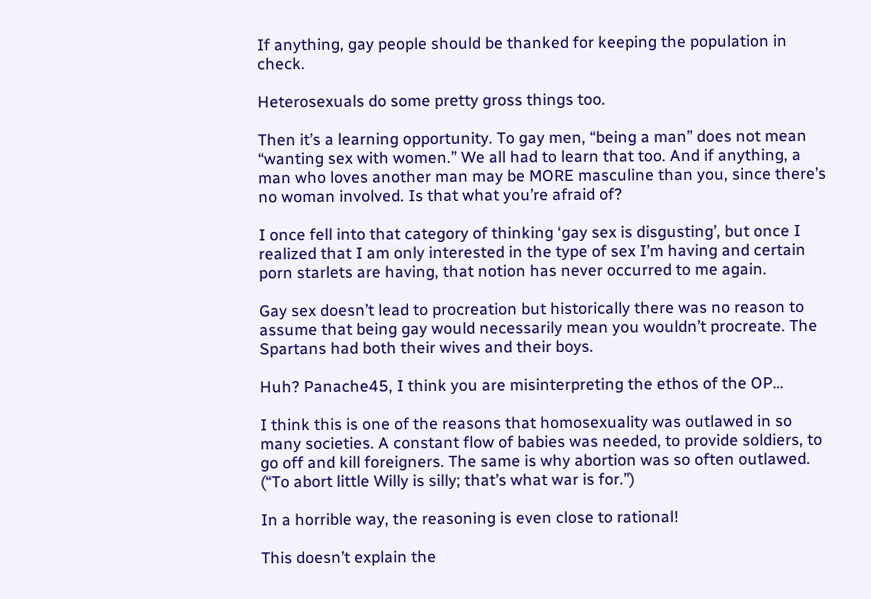If anything, gay people should be thanked for keeping the population in check.

Heterosexuals do some pretty gross things too.

Then it’s a learning opportunity. To gay men, “being a man” does not mean “wanting sex with women.” We all had to learn that too. And if anything, a man who loves another man may be MORE masculine than you, since there’s no woman involved. Is that what you’re afraid of?

I once fell into that category of thinking ‘gay sex is disgusting’, but once I realized that I am only interested in the type of sex I’m having and certain porn starlets are having, that notion has never occurred to me again.

Gay sex doesn’t lead to procreation but historically there was no reason to assume that being gay would necessarily mean you wouldn’t procreate. The Spartans had both their wives and their boys.

Huh? Panache45, I think you are misinterpreting the ethos of the OP…

I think this is one of the reasons that homosexuality was outlawed in so many societies. A constant flow of babies was needed, to provide soldiers, to go off and kill foreigners. The same is why abortion was so often outlawed. (“To abort little Willy is silly; that’s what war is for.”)

In a horrible way, the reasoning is even close to rational!

This doesn’t explain the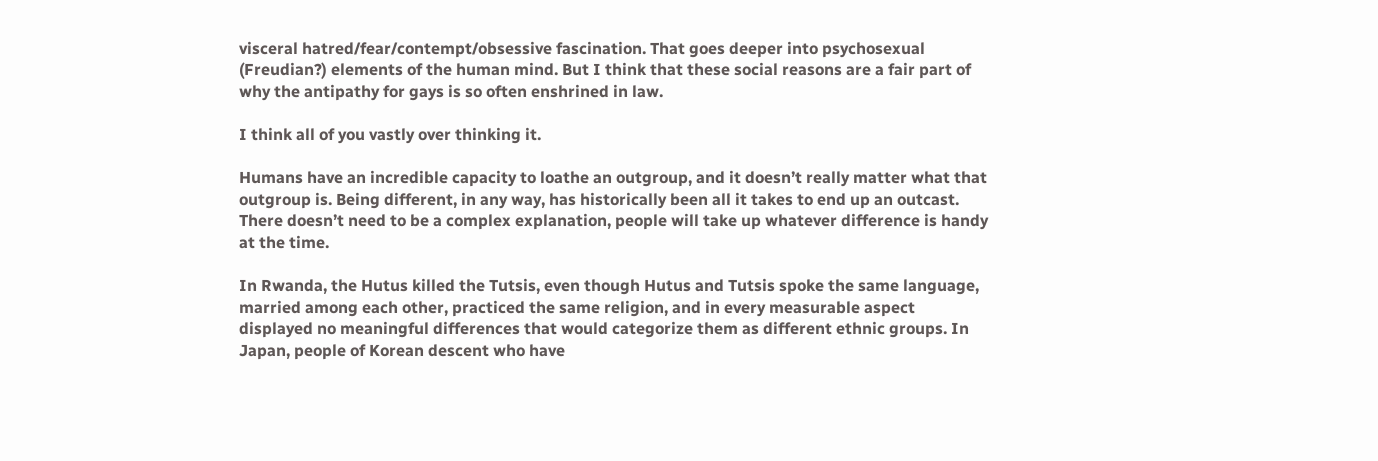visceral hatred/fear/contempt/obsessive fascination. That goes deeper into psychosexual (Freudian?) elements of the human mind. But I think that these social reasons are a fair part of why the antipathy for gays is so often enshrined in law.

I think all of you vastly over thinking it.

Humans have an incredible capacity to loathe an outgroup, and it doesn’t really matter what that outgroup is. Being different, in any way, has historically been all it takes to end up an outcast. There doesn’t need to be a complex explanation, people will take up whatever difference is handy at the time.

In Rwanda, the Hutus killed the Tutsis, even though Hutus and Tutsis spoke the same language, married among each other, practiced the same religion, and in every measurable aspect displayed no meaningful differences that would categorize them as different ethnic groups. In Japan, people of Korean descent who have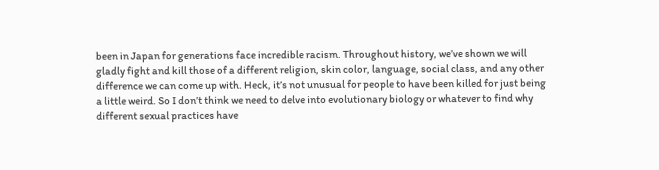been in Japan for generations face incredible racism. Throughout history, we’ve shown we will gladly fight and kill those of a different religion, skin color, language, social class, and any other difference we can come up with. Heck, it’s not unusual for people to have been killed for just being a little weird. So I don’t think we need to delve into evolutionary biology or whatever to find why different sexual practices have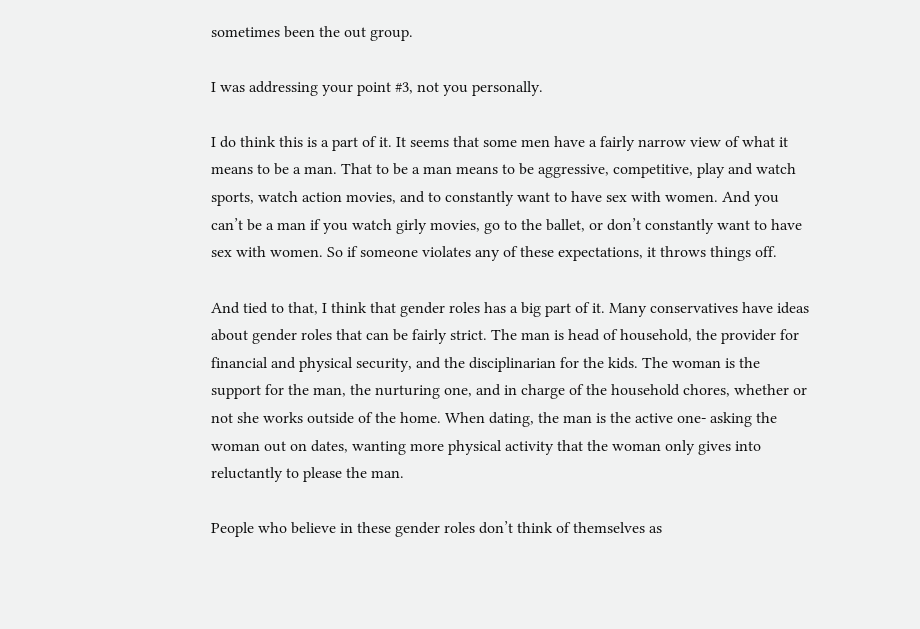sometimes been the out group.

I was addressing your point #3, not you personally.

I do think this is a part of it. It seems that some men have a fairly narrow view of what it means to be a man. That to be a man means to be aggressive, competitive, play and watch sports, watch action movies, and to constantly want to have sex with women. And you can’t be a man if you watch girly movies, go to the ballet, or don’t constantly want to have sex with women. So if someone violates any of these expectations, it throws things off.

And tied to that, I think that gender roles has a big part of it. Many conservatives have ideas about gender roles that can be fairly strict. The man is head of household, the provider for financial and physical security, and the disciplinarian for the kids. The woman is the support for the man, the nurturing one, and in charge of the household chores, whether or not she works outside of the home. When dating, the man is the active one- asking the woman out on dates, wanting more physical activity that the woman only gives into reluctantly to please the man.

People who believe in these gender roles don’t think of themselves as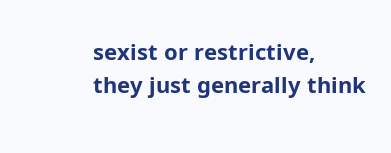sexist or restrictive, they just generally think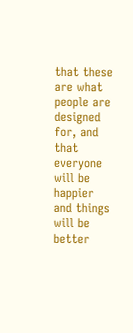that these are what people are designed for, and that everyone will be happier and things will be better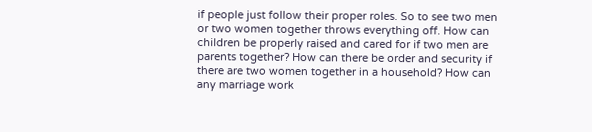if people just follow their proper roles. So to see two men or two women together throws everything off. How can children be properly raised and cared for if two men are parents together? How can there be order and security if there are two women together in a household? How can any marriage work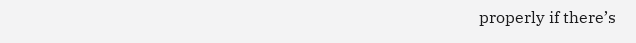properly if there’s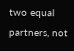two equal partners, not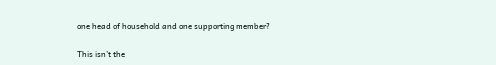one head of household and one supporting member?

This isn’t the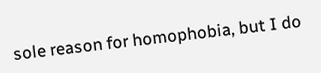sole reason for homophobia, but I do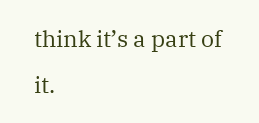think it’s a part of it.